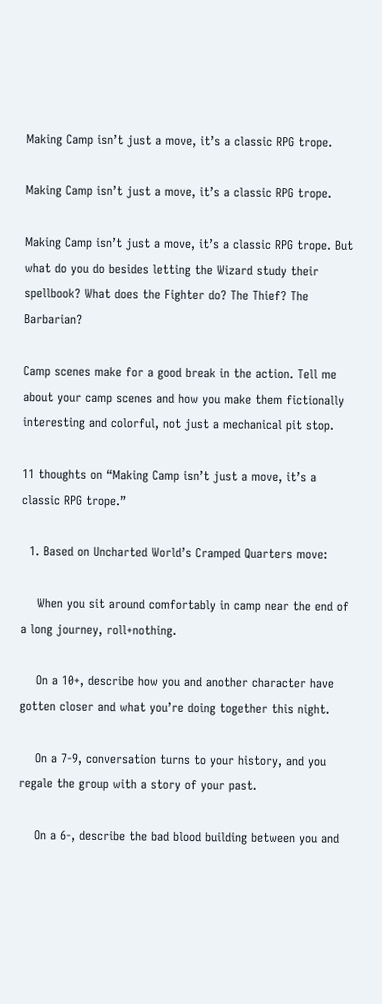Making Camp isn’t just a move, it’s a classic RPG trope.

Making Camp isn’t just a move, it’s a classic RPG trope.

Making Camp isn’t just a move, it’s a classic RPG trope. But what do you do besides letting the Wizard study their spellbook? What does the Fighter do? The Thief? The Barbarian?

Camp scenes make for a good break in the action. Tell me about your camp scenes and how you make them fictionally interesting and colorful, not just a mechanical pit stop.

11 thoughts on “Making Camp isn’t just a move, it’s a classic RPG trope.”

  1. Based on Uncharted World’s Cramped Quarters move:

    When you sit around comfortably in camp near the end of a long journey, roll+nothing.

    On a 10+, describe how you and another character have gotten closer and what you’re doing together this night.

    On a 7-9, conversation turns to your history, and you regale the group with a story of your past.

    On a 6-, describe the bad blood building between you and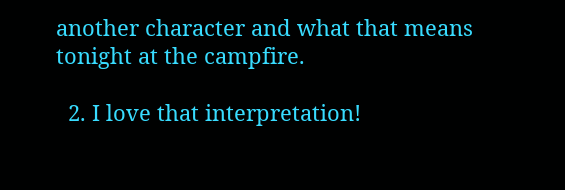another character and what that means tonight at the campfire.

  2. I love that interpretation!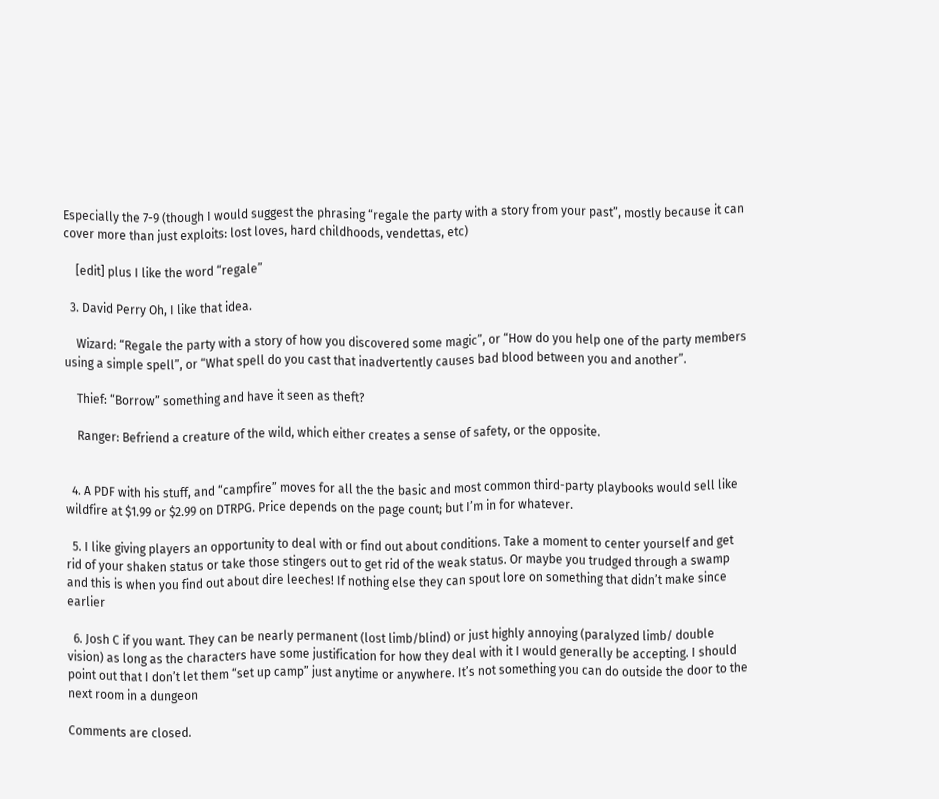Especially the 7-9 (though I would suggest the phrasing “regale the party with a story from your past”, mostly because it can cover more than just exploits: lost loves, hard childhoods, vendettas, etc)

    [edit] plus I like the word “regale”

  3. David Perry Oh, I like that idea.

    Wizard: “Regale the party with a story of how you discovered some magic”, or “How do you help one of the party members using a simple spell”, or “What spell do you cast that inadvertently causes bad blood between you and another”.

    Thief: “Borrow” something and have it seen as theft?

    Ranger: Befriend a creature of the wild, which either creates a sense of safety, or the opposite.


  4. A PDF with his stuff, and “campfire” moves for all the the basic and most common third-party playbooks would sell like wildfire at $1.99 or $2.99 on DTRPG. Price depends on the page count; but I’m in for whatever.

  5. I like giving players an opportunity to deal with or find out about conditions. Take a moment to center yourself and get rid of your shaken status or take those stingers out to get rid of the weak status. Or maybe you trudged through a swamp and this is when you find out about dire leeches! If nothing else they can spout lore on something that didn’t make since earlier

  6. Josh C if you want. They can be nearly permanent (lost limb/blind) or just highly annoying (paralyzed limb/ double vision) as long as the characters have some justification for how they deal with it I would generally be accepting. I should point out that I don’t let them “set up camp” just anytime or anywhere. It’s not something you can do outside the door to the next room in a dungeon

Comments are closed.